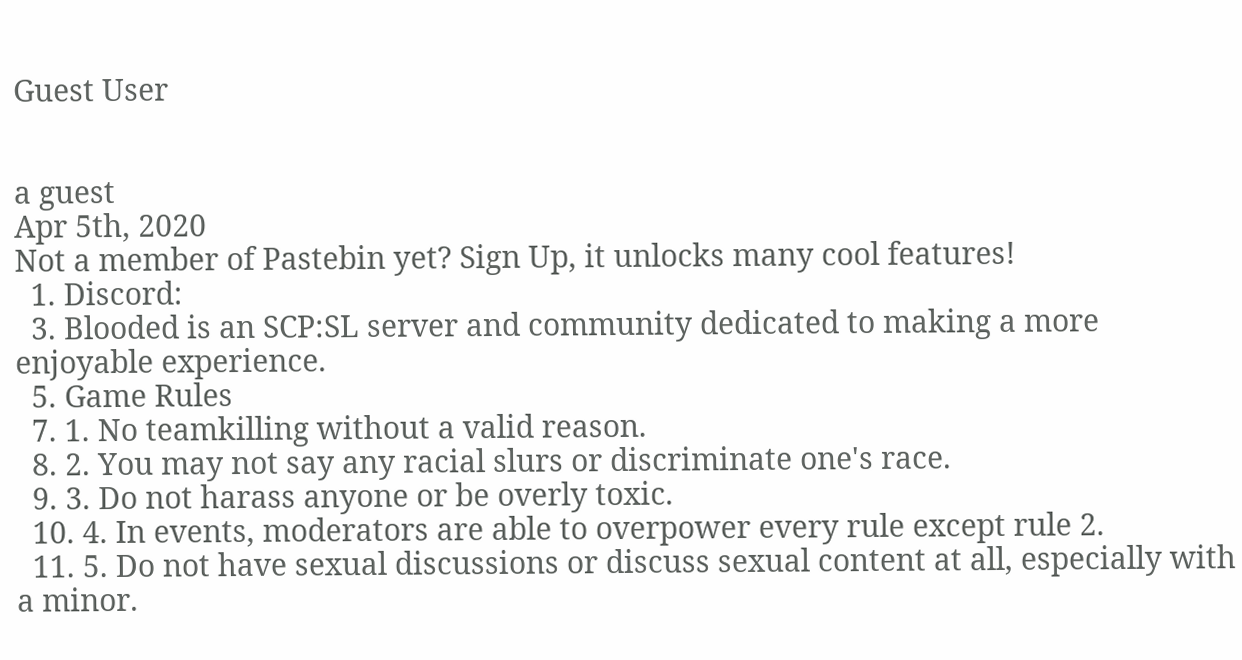Guest User


a guest
Apr 5th, 2020
Not a member of Pastebin yet? Sign Up, it unlocks many cool features!
  1. Discord:
  3. Blooded is an SCP:SL server and community dedicated to making a more enjoyable experience.
  5. Game Rules
  7. 1. No teamkilling without a valid reason.
  8. 2. You may not say any racial slurs or discriminate one's race.
  9. 3. Do not harass anyone or be overly toxic.
  10. 4. In events, moderators are able to overpower every rule except rule 2.
  11. 5. Do not have sexual discussions or discuss sexual content at all, especially with a minor.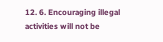12. 6. Encouraging illegal activities will not be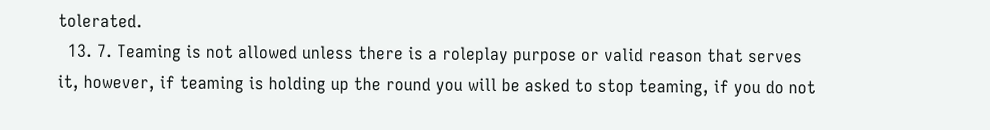tolerated.
  13. 7. Teaming is not allowed unless there is a roleplay purpose or valid reason that serves it, however, if teaming is holding up the round you will be asked to stop teaming, if you do not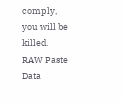comply, you will be killed.
RAW Paste Data